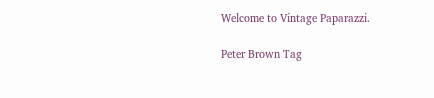Welcome to Vintage Paparazzi.

Peter Brown Tag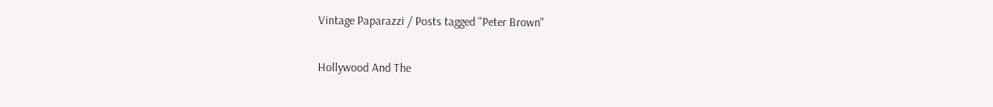Vintage Paparazzi / Posts tagged "Peter Brown"

Hollywood And The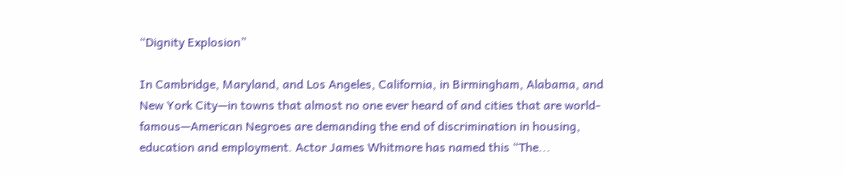“Dignity Explosion”

In Cambridge, Maryland, and Los Angeles, California, in Birmingham, Alabama, and New York City—in towns that almost no one ever heard of and cities that are world-famous—American Negroes are demanding the end of discrimination in housing, education and employment. Actor James Whitmore has named this “The...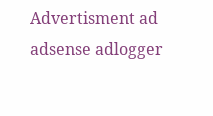Advertisment ad adsense adlogger